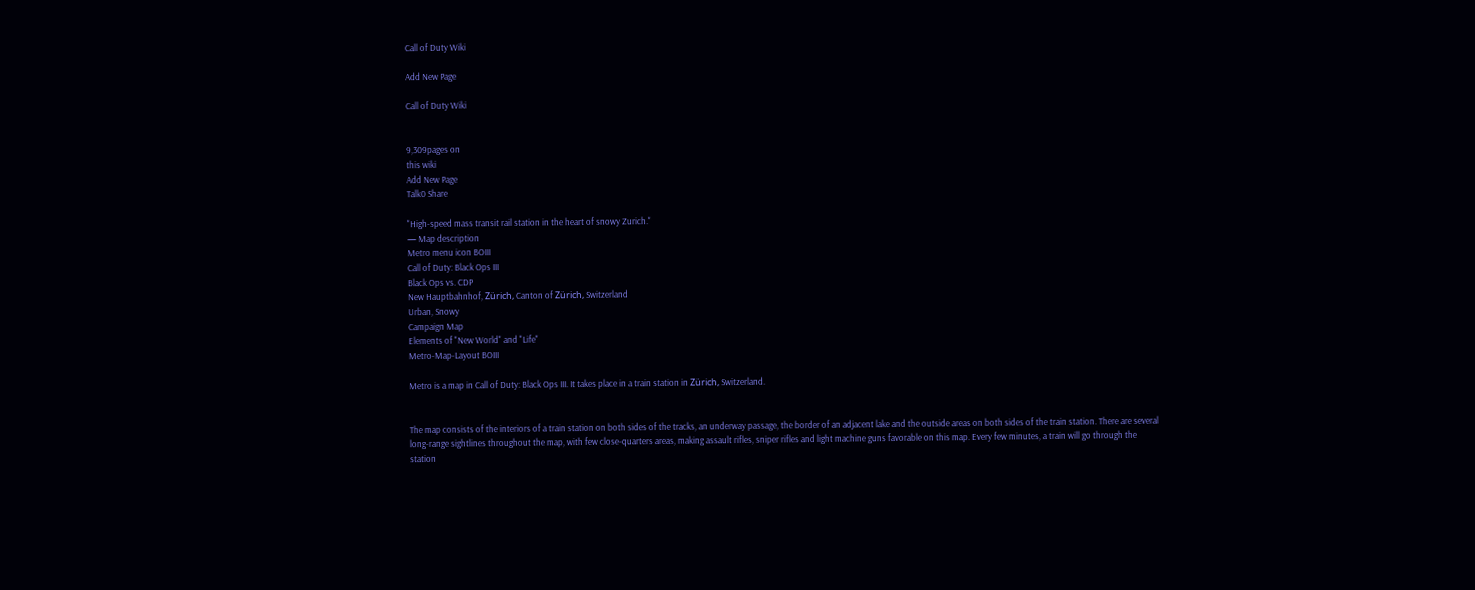Call of Duty Wiki

Add New Page

Call of Duty Wiki


9,309pages on
this wiki
Add New Page
Talk0 Share

"High-speed mass transit rail station in the heart of snowy Zurich."
— Map description
Metro menu icon BOIII
Call of Duty: Black Ops III
Black Ops vs. CDP
New Hauptbahnhof, Zürich, Canton of Zürich, Switzerland
Urban, Snowy
Campaign Map
Elements of "New World" and "Life"
Metro-Map-Layout BOIII

Metro is a map in Call of Duty: Black Ops III. It takes place in a train station in Zürich, Switzerland.


The map consists of the interiors of a train station on both sides of the tracks, an underway passage, the border of an adjacent lake and the outside areas on both sides of the train station. There are several long-range sightlines throughout the map, with few close-quarters areas, making assault rifles, sniper rifles and light machine guns favorable on this map. Every few minutes, a train will go through the station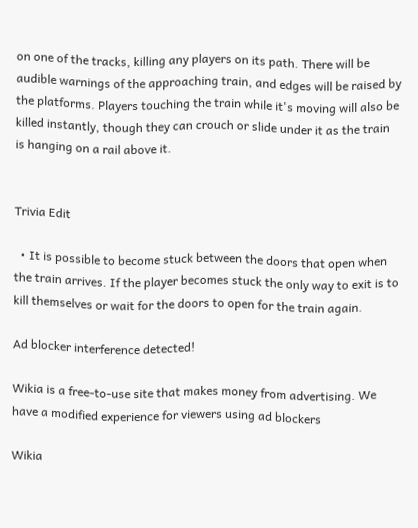on one of the tracks, killing any players on its path. There will be audible warnings of the approaching train, and edges will be raised by the platforms. Players touching the train while it's moving will also be killed instantly, though they can crouch or slide under it as the train is hanging on a rail above it.


Trivia Edit

  • It is possible to become stuck between the doors that open when the train arrives. If the player becomes stuck the only way to exit is to kill themselves or wait for the doors to open for the train again.

Ad blocker interference detected!

Wikia is a free-to-use site that makes money from advertising. We have a modified experience for viewers using ad blockers

Wikia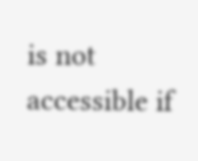is not accessible if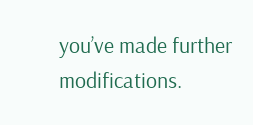you’ve made further modifications.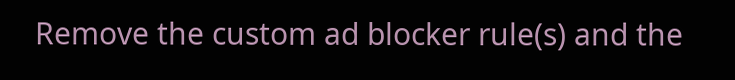Remove the custom ad blocker rule(s) and the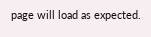page will load as expected.